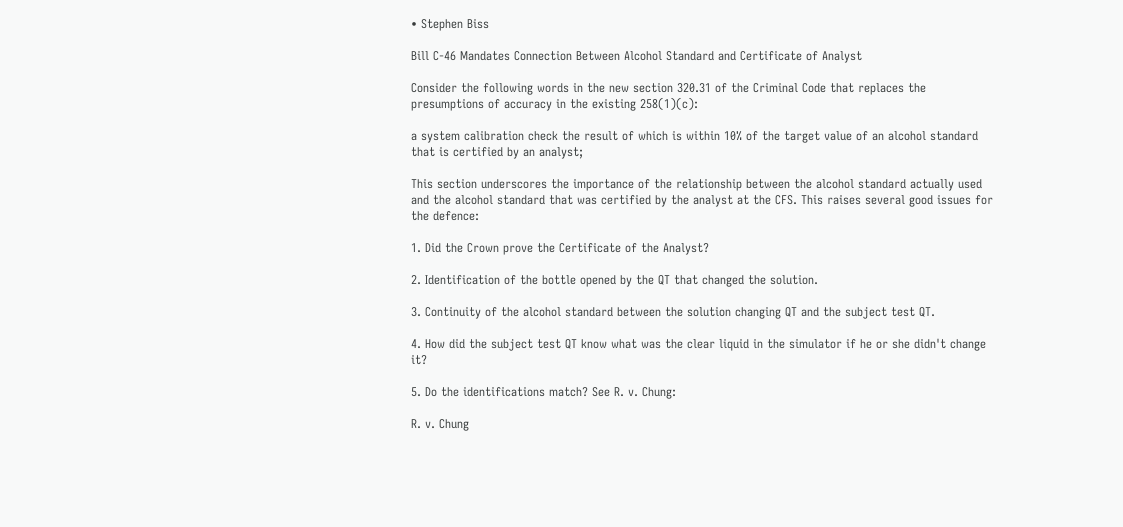• Stephen Biss

Bill C-46 Mandates Connection Between Alcohol Standard and Certificate of Analyst

Consider the following words in the new section 320.31 of the Criminal Code that replaces the presumptions of accuracy in the existing 258(1)(c):

a system calibration check the result of which is within 10% of the target value of an alcohol standard that is certified by an analyst;

This section underscores the importance of the relationship between the alcohol standard actually used and the alcohol standard that was certified by the analyst at the CFS. This raises several good issues for the defence:

1. Did the Crown prove the Certificate of the Analyst?

2. Identification of the bottle opened by the QT that changed the solution.

3. Continuity of the alcohol standard between the solution changing QT and the subject test QT.

4. How did the subject test QT know what was the clear liquid in the simulator if he or she didn't change it?

5. Do the identifications match? See R. v. Chung:

R. v. Chung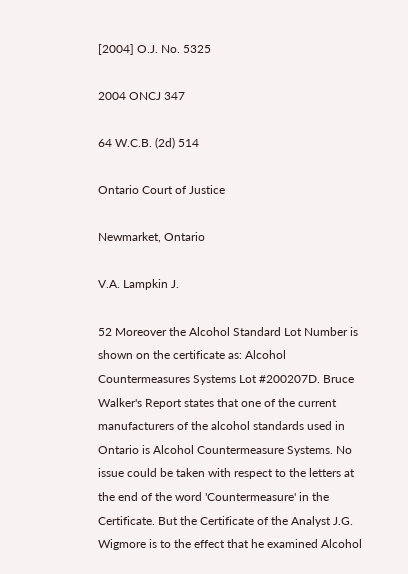[2004] O.J. No. 5325

2004 ONCJ 347

64 W.C.B. (2d) 514

Ontario Court of Justice

Newmarket, Ontario

V.A. Lampkin J.

52 Moreover the Alcohol Standard Lot Number is shown on the certificate as: Alcohol Countermeasures Systems Lot #200207D. Bruce Walker's Report states that one of the current manufacturers of the alcohol standards used in Ontario is Alcohol Countermeasure Systems. No issue could be taken with respect to the letters at the end of the word 'Countermeasure' in the Certificate. But the Certificate of the Analyst J.G. Wigmore is to the effect that he examined Alcohol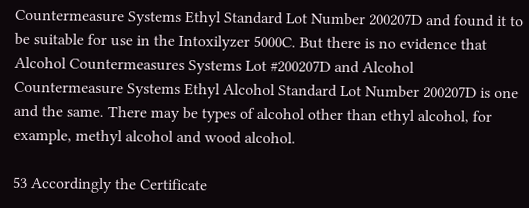Countermeasure Systems Ethyl Standard Lot Number 200207D and found it to be suitable for use in the Intoxilyzer 5000C. But there is no evidence that Alcohol Countermeasures Systems Lot #200207D and Alcohol Countermeasure Systems Ethyl Alcohol Standard Lot Number 200207D is one and the same. There may be types of alcohol other than ethyl alcohol, for example, methyl alcohol and wood alcohol.

53 Accordingly the Certificate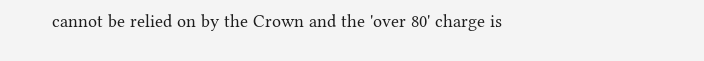cannot be relied on by the Crown and the 'over 80' charge is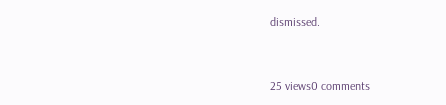dismissed.


25 views0 comments